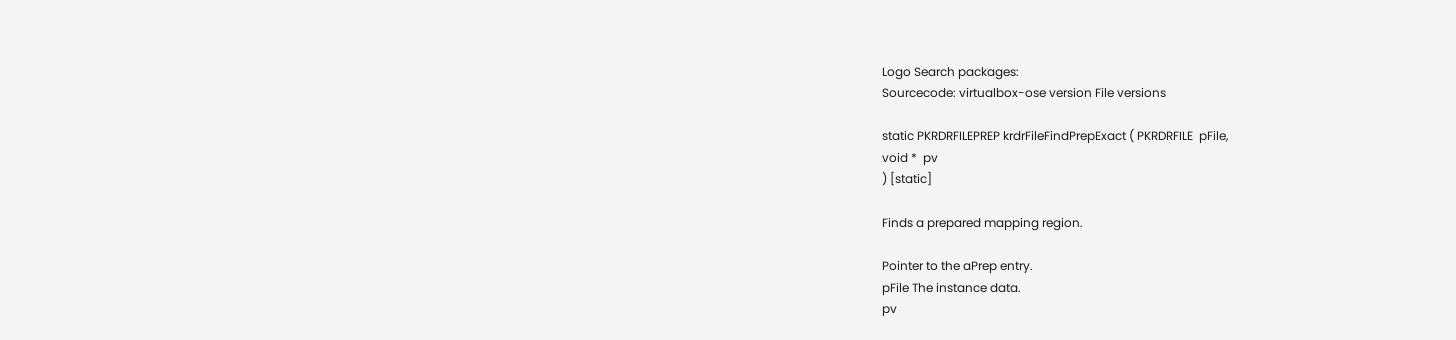Logo Search packages:
Sourcecode: virtualbox-ose version File versions

static PKRDRFILEPREP krdrFileFindPrepExact ( PKRDRFILE  pFile,
void *  pv
) [static]

Finds a prepared mapping region.

Pointer to the aPrep entry.
pFile The instance data.
pv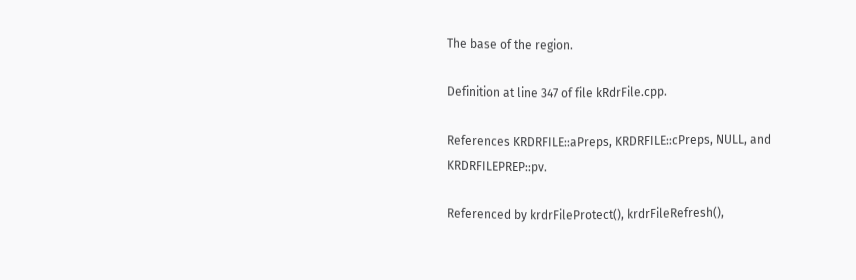The base of the region.

Definition at line 347 of file kRdrFile.cpp.

References KRDRFILE::aPreps, KRDRFILE::cPreps, NULL, and KRDRFILEPREP::pv.

Referenced by krdrFileProtect(), krdrFileRefresh(),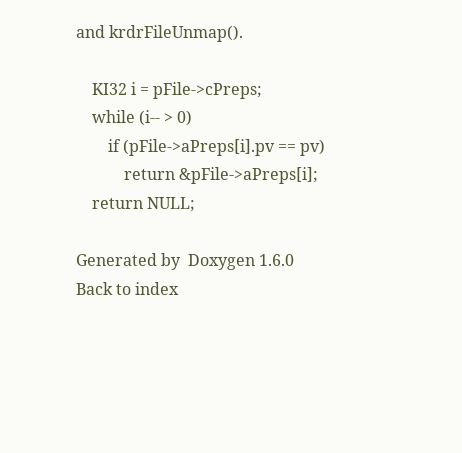and krdrFileUnmap().

    KI32 i = pFile->cPreps;
    while (i-- > 0)
        if (pFile->aPreps[i].pv == pv)
            return &pFile->aPreps[i];
    return NULL;

Generated by  Doxygen 1.6.0   Back to index